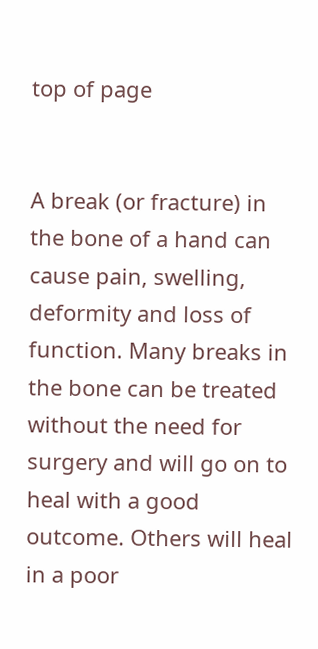top of page


A break (or fracture) in the bone of a hand can cause pain, swelling, deformity and loss of function. Many breaks in the bone can be treated without the need for surgery and will go on to heal with a good outcome. Others will heal in a poor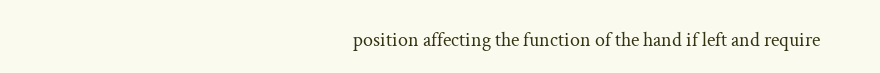position affecting the function of the hand if left and require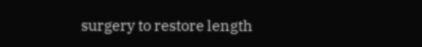surgery to restore length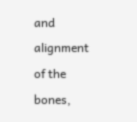and alignment of the bones,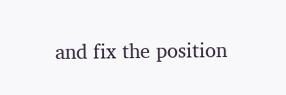and fix the position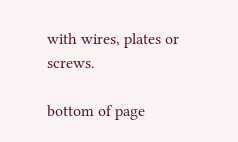with wires, plates or screws.

bottom of page